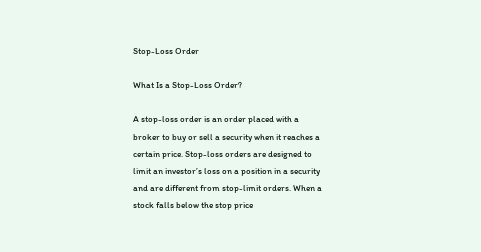Stop-Loss Order

What Is a Stop-Loss Order?

A stop-loss order is an order placed with a broker to buy or sell a security when it reaches a certain price. Stop-loss orders are designed to limit an investor’s loss on a position in a security and are different from stop-limit orders. When a stock falls below the stop price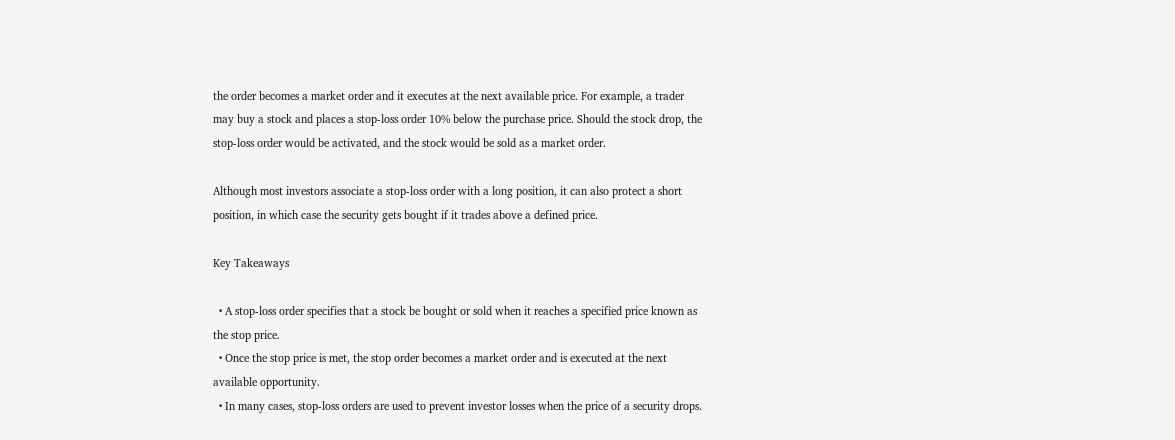the order becomes a market order and it executes at the next available price. For example, a trader may buy a stock and places a stop-loss order 10% below the purchase price. Should the stock drop, the stop-loss order would be activated, and the stock would be sold as a market order.

Although most investors associate a stop-loss order with a long position, it can also protect a short position, in which case the security gets bought if it trades above a defined price.

Key Takeaways

  • A stop-loss order specifies that a stock be bought or sold when it reaches a specified price known as the stop price.
  • Once the stop price is met, the stop order becomes a market order and is executed at the next available opportunity.
  • In many cases, stop-loss orders are used to prevent investor losses when the price of a security drops.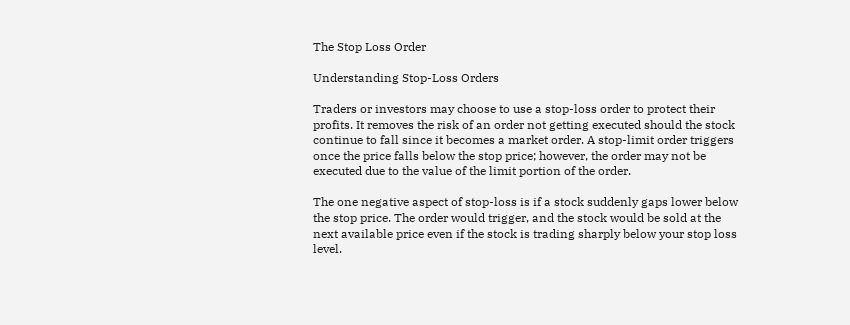The Stop Loss Order

Understanding Stop-Loss Orders

Traders or investors may choose to use a stop-loss order to protect their profits. It removes the risk of an order not getting executed should the stock continue to fall since it becomes a market order. A stop-limit order triggers once the price falls below the stop price; however, the order may not be executed due to the value of the limit portion of the order.

The one negative aspect of stop-loss is if a stock suddenly gaps lower below the stop price. The order would trigger, and the stock would be sold at the next available price even if the stock is trading sharply below your stop loss level.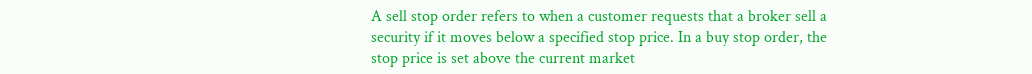A sell stop order refers to when a customer requests that a broker sell a security if it moves below a specified stop price. In a buy stop order, the stop price is set above the current market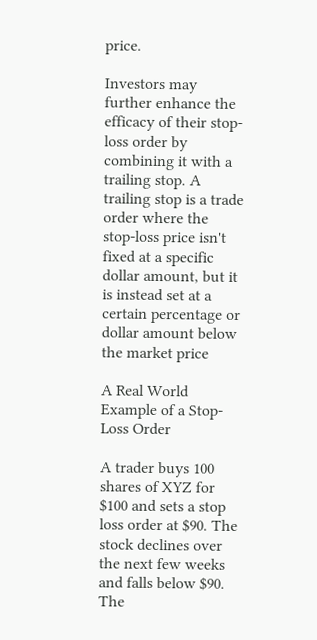price.

Investors may further enhance the efficacy of their stop-loss order by combining it with a trailing stop. A trailing stop is a trade order where the stop-loss price isn't fixed at a specific dollar amount, but it is instead set at a certain percentage or dollar amount below the market price

A Real World Example of a Stop-Loss Order

A trader buys 100 shares of XYZ for $100 and sets a stop loss order at $90. The stock declines over the next few weeks and falls below $90. The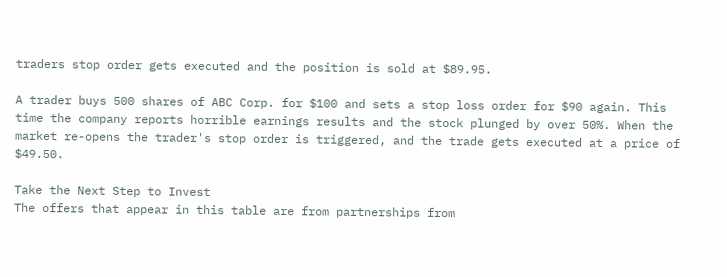traders stop order gets executed and the position is sold at $89.95.

A trader buys 500 shares of ABC Corp. for $100 and sets a stop loss order for $90 again. This time the company reports horrible earnings results and the stock plunged by over 50%. When the market re-opens the trader's stop order is triggered, and the trade gets executed at a price of $49.50.

Take the Next Step to Invest
The offers that appear in this table are from partnerships from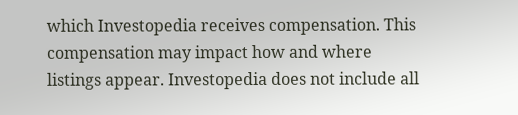which Investopedia receives compensation. This compensation may impact how and where listings appear. Investopedia does not include all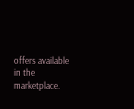offers available in the marketplace.